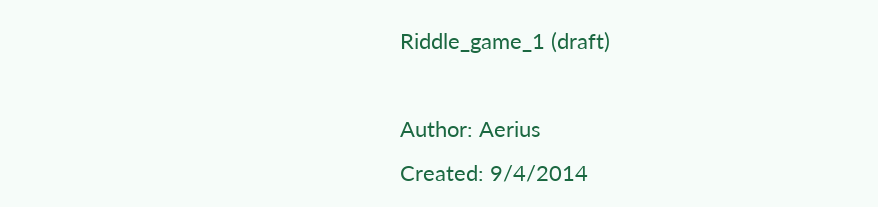Riddle_game_1 (draft)

Author: Aerius
Created: 9/4/2014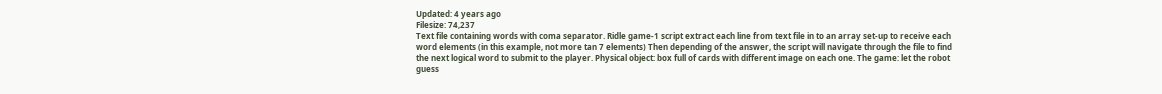Updated: 4 years ago
Filesize: 74,237
Text file containing words with coma separator. Ridle game-1 script extract each line from text file in to an array set-up to receive each word elements (in this example, not more tan 7 elements) Then depending of the answer, the script will navigate through the file to find the next logical word to submit to the player. Physical object: box full of cards with different image on each one. The game: let the robot guess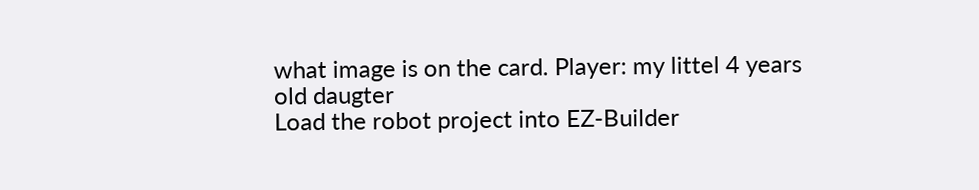what image is on the card. Player: my littel 4 years old daugter
Load the robot project into EZ-Builder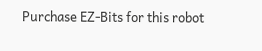Purchase EZ-Bits for this robot